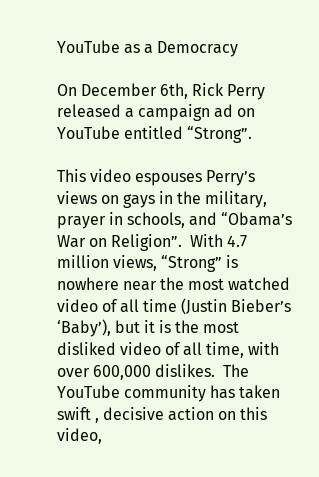YouTube as a Democracy

On December 6th, Rick Perry released a campaign ad on YouTube entitled “Strong”.

This video espouses Perry’s views on gays in the military, prayer in schools, and “Obama’s War on Religion”.  With 4.7 million views, “Strong” is nowhere near the most watched video of all time (Justin Bieber’s ‘Baby’), but it is the most disliked video of all time, with over 600,000 dislikes.  The YouTube community has taken swift , decisive action on this video,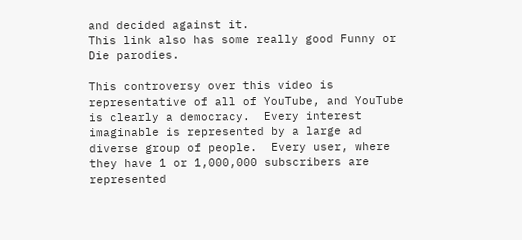and decided against it.
This link also has some really good Funny or Die parodies.

This controversy over this video is representative of all of YouTube, and YouTube is clearly a democracy.  Every interest imaginable is represented by a large ad diverse group of people.  Every user, where they have 1 or 1,000,000 subscribers are represented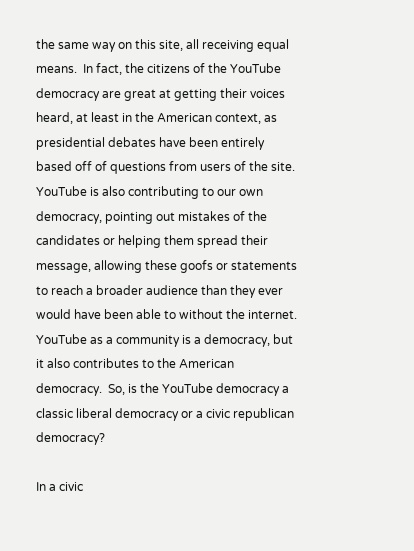the same way on this site, all receiving equal means.  In fact, the citizens of the YouTube democracy are great at getting their voices heard, at least in the American context, as presidential debates have been entirely based off of questions from users of the site.  YouTube is also contributing to our own democracy, pointing out mistakes of the candidates or helping them spread their message, allowing these goofs or statements to reach a broader audience than they ever would have been able to without the internet.  YouTube as a community is a democracy, but it also contributes to the American democracy.  So, is the YouTube democracy a classic liberal democracy or a civic republican democracy?

In a civic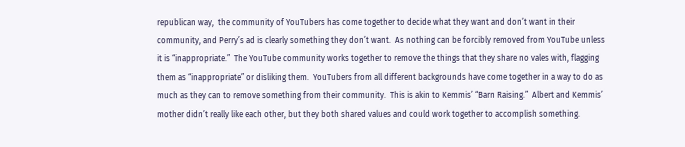republican way,  the community of YouTubers has come together to decide what they want and don’t want in their community, and Perry’s ad is clearly something they don’t want.  As nothing can be forcibly removed from YouTube unless it is “inappropriate.”  The YouTube community works together to remove the things that they share no vales with, flagging them as “inappropriate” or disliking them.  YouTubers from all different backgrounds have come together in a way to do as much as they can to remove something from their community.  This is akin to Kemmis’ “Barn Raising.”  Albert and Kemmis’ mother didn’t really like each other, but they both shared values and could work together to accomplish something.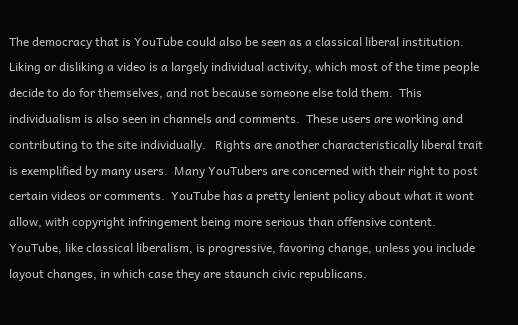The democracy that is YouTube could also be seen as a classical liberal institution.  Liking or disliking a video is a largely individual activity, which most of the time people decide to do for themselves, and not because someone else told them.  This individualism is also seen in channels and comments.  These users are working and contributing to the site individually.   Rights are another characteristically liberal trait is exemplified by many users.  Many YouTubers are concerned with their right to post certain videos or comments.  YouTube has a pretty lenient policy about what it wont allow, with copyright infringement being more serious than offensive content.  YouTube, like classical liberalism, is progressive, favoring change, unless you include layout changes, in which case they are staunch civic republicans.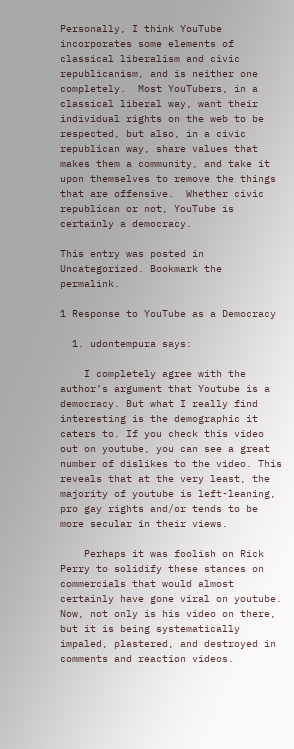Personally, I think YouTube incorporates some elements of classical liberalism and civic republicanism, and is neither one completely.  Most YouTubers, in a classical liberal way, want their individual rights on the web to be respected, but also, in a civic republican way, share values that makes them a community, and take it upon themselves to remove the things that are offensive.  Whether civic republican or not, YouTube is certainly a democracy.

This entry was posted in Uncategorized. Bookmark the permalink.

1 Response to YouTube as a Democracy

  1. udontempura says:

    I completely agree with the author’s argument that Youtube is a democracy. But what I really find interesting is the demographic it caters to. If you check this video out on youtube, you can see a great number of dislikes to the video. This reveals that at the very least, the majority of youtube is left-leaning, pro gay rights and/or tends to be more secular in their views.

    Perhaps it was foolish on Rick Perry to solidify these stances on commercials that would almost certainly have gone viral on youtube. Now, not only is his video on there, but it is being systematically impaled, plastered, and destroyed in comments and reaction videos.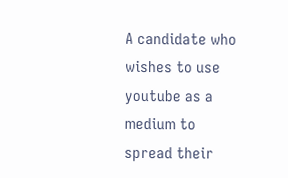A candidate who wishes to use youtube as a medium to spread their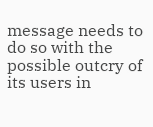message needs to do so with the possible outcry of its users in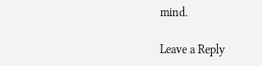mind.

Leave a Reply